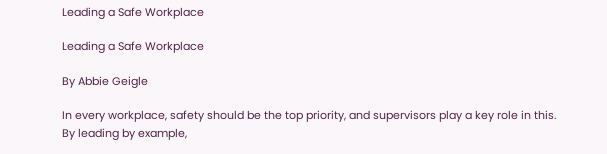Leading a Safe Workplace

Leading a Safe Workplace

By Abbie Geigle

In every workplace, safety should be the top priority, and supervisors play a key role in this. By leading by example,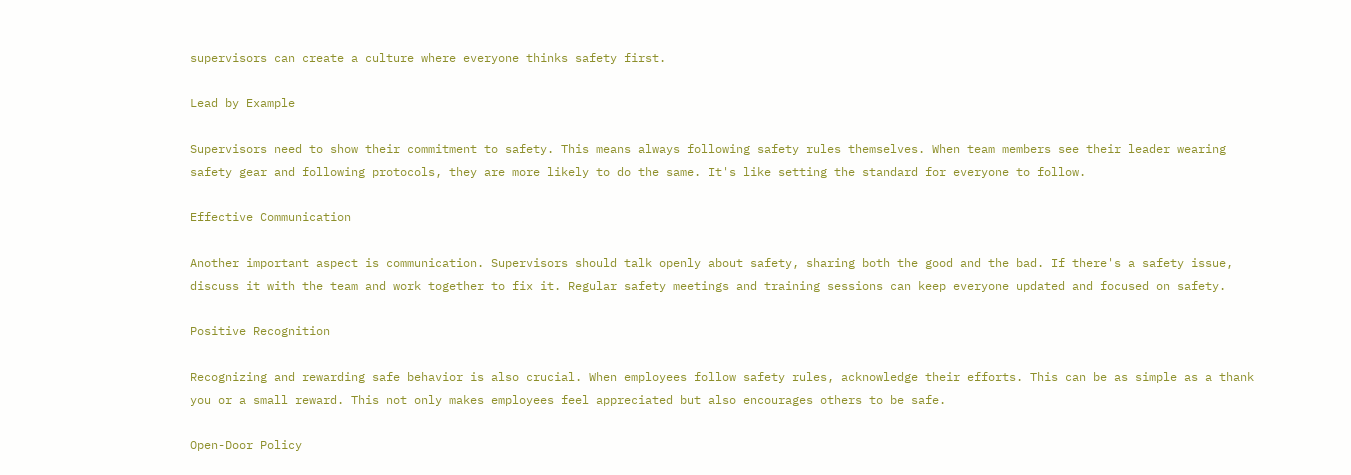supervisors can create a culture where everyone thinks safety first.

Lead by Example

Supervisors need to show their commitment to safety. This means always following safety rules themselves. When team members see their leader wearing safety gear and following protocols, they are more likely to do the same. It's like setting the standard for everyone to follow.

Effective Communication

Another important aspect is communication. Supervisors should talk openly about safety, sharing both the good and the bad. If there's a safety issue, discuss it with the team and work together to fix it. Regular safety meetings and training sessions can keep everyone updated and focused on safety.

Positive Recognition

Recognizing and rewarding safe behavior is also crucial. When employees follow safety rules, acknowledge their efforts. This can be as simple as a thank you or a small reward. This not only makes employees feel appreciated but also encourages others to be safe.

Open-Door Policy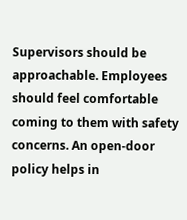Supervisors should be approachable. Employees should feel comfortable coming to them with safety concerns. An open-door policy helps in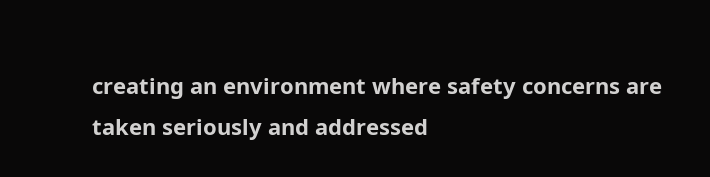creating an environment where safety concerns are taken seriously and addressed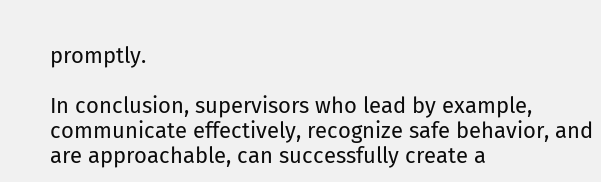promptly.

In conclusion, supervisors who lead by example, communicate effectively, recognize safe behavior, and are approachable, can successfully create a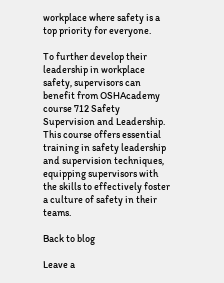workplace where safety is a top priority for everyone.

To further develop their leadership in workplace safety, supervisors can benefit from OSHAcademy course 712 Safety Supervision and Leadership.  This course offers essential training in safety leadership and supervision techniques, equipping supervisors with the skills to effectively foster a culture of safety in their teams.

Back to blog

Leave a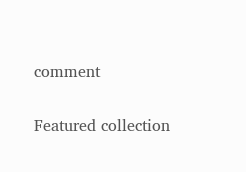comment

Featured collection